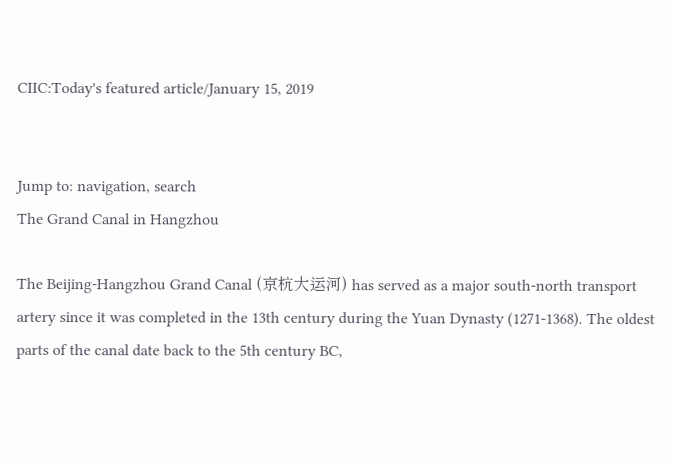CIIC:Today's featured article/January 15, 2019


Jump to: navigation, search
The Grand Canal in Hangzhou

The Beijing-Hangzhou Grand Canal (京杭大运河) has served as a major south-north transport artery since it was completed in the 13th century during the Yuan Dynasty (1271-1368). The oldest parts of the canal date back to the 5th century BC,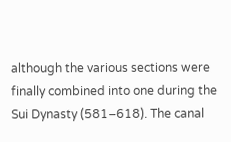although the various sections were finally combined into one during the Sui Dynasty (581–618). The canal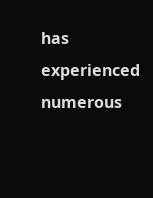has experienced numerous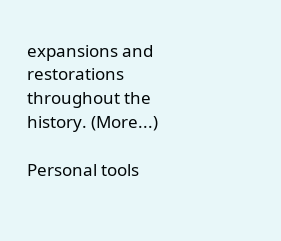expansions and restorations throughout the history. (More...)

Personal tools